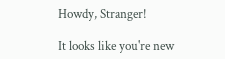Howdy, Stranger!

It looks like you're new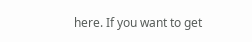here. If you want to get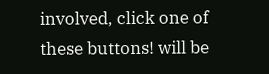involved, click one of these buttons! will be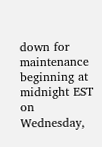down for maintenance beginning at midnight EST on Wednesday,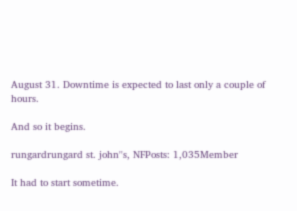August 31. Downtime is expected to last only a couple of hours.

And so it begins.

rungardrungard st. john''s, NFPosts: 1,035Member

It had to start sometime.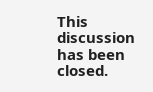This discussion has been closed.